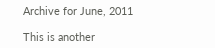Archive for June, 2011

This is another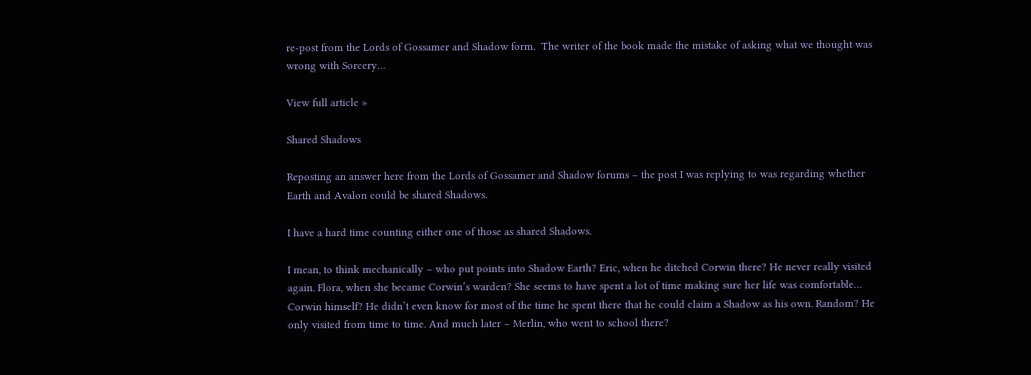re-post from the Lords of Gossamer and Shadow form.  The writer of the book made the mistake of asking what we thought was wrong with Sorcery…

View full article »

Shared Shadows

Reposting an answer here from the Lords of Gossamer and Shadow forums – the post I was replying to was regarding whether Earth and Avalon could be shared Shadows.

I have a hard time counting either one of those as shared Shadows.

I mean, to think mechanically – who put points into Shadow Earth? Eric, when he ditched Corwin there? He never really visited again. Flora, when she became Corwin’s warden? She seems to have spent a lot of time making sure her life was comfortable… Corwin himself? He didn’t even know for most of the time he spent there that he could claim a Shadow as his own. Random? He only visited from time to time. And much later – Merlin, who went to school there?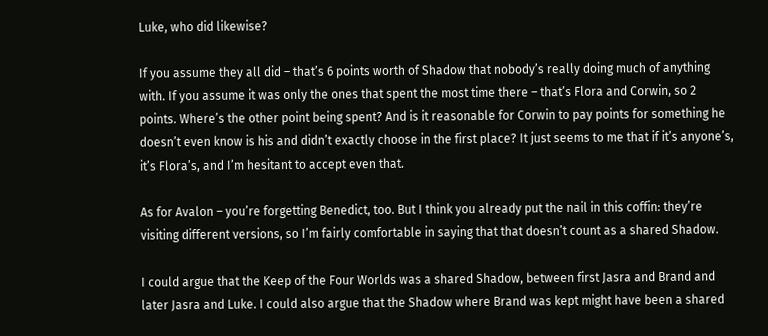Luke, who did likewise?

If you assume they all did – that’s 6 points worth of Shadow that nobody’s really doing much of anything with. If you assume it was only the ones that spent the most time there – that’s Flora and Corwin, so 2 points. Where’s the other point being spent? And is it reasonable for Corwin to pay points for something he doesn’t even know is his and didn’t exactly choose in the first place? It just seems to me that if it’s anyone’s, it’s Flora’s, and I’m hesitant to accept even that.

As for Avalon – you’re forgetting Benedict, too. But I think you already put the nail in this coffin: they’re visiting different versions, so I’m fairly comfortable in saying that that doesn’t count as a shared Shadow.

I could argue that the Keep of the Four Worlds was a shared Shadow, between first Jasra and Brand and later Jasra and Luke. I could also argue that the Shadow where Brand was kept might have been a shared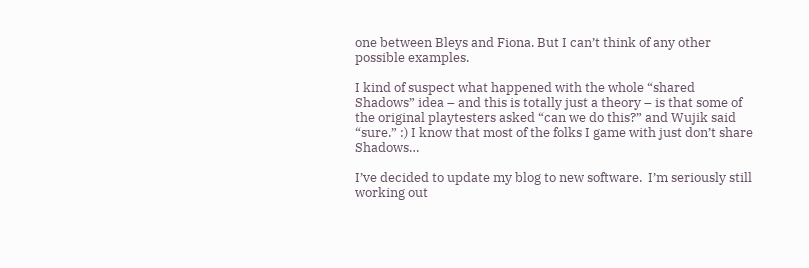one between Bleys and Fiona. But I can’t think of any other possible examples.

I kind of suspect what happened with the whole “shared Shadows” idea – and this is totally just a theory – is that some of the original playtesters asked “can we do this?” and Wujik said “sure.” :) I know that most of the folks I game with just don’t share Shadows…

I’ve decided to update my blog to new software.  I’m seriously still working out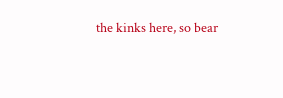the kinks here, so bear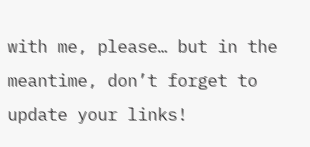with me, please… but in the meantime, don’t forget to update your links!